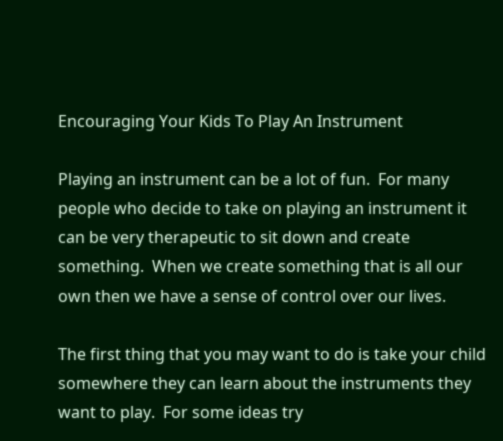Encouraging Your Kids To Play An Instrument

Playing an instrument can be a lot of fun.  For many people who decide to take on playing an instrument it can be very therapeutic to sit down and create something.  When we create something that is all our own then we have a sense of control over our lives.

The first thing that you may want to do is take your child somewhere they can learn about the instruments they want to play.  For some ideas try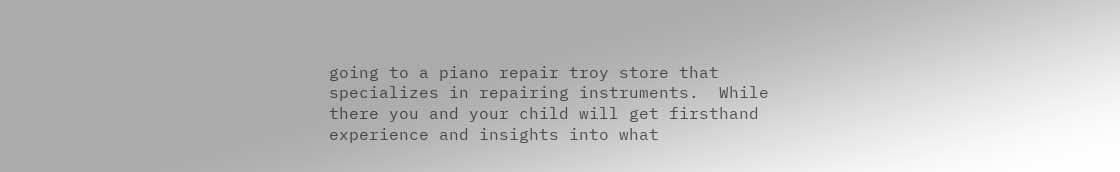going to a piano repair troy store that specializes in repairing instruments.  While there you and your child will get firsthand experience and insights into what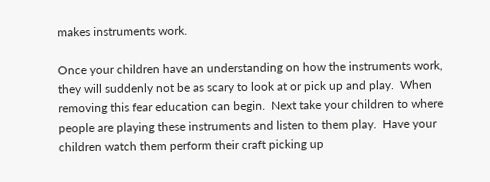makes instruments work.

Once your children have an understanding on how the instruments work, they will suddenly not be as scary to look at or pick up and play.  When removing this fear education can begin.  Next take your children to where people are playing these instruments and listen to them play.  Have your children watch them perform their craft picking up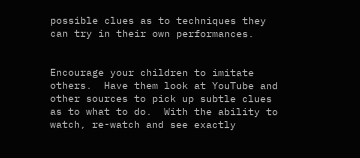possible clues as to techniques they can try in their own performances.


Encourage your children to imitate others.  Have them look at YouTube and other sources to pick up subtle clues as to what to do.  With the ability to watch, re-watch and see exactly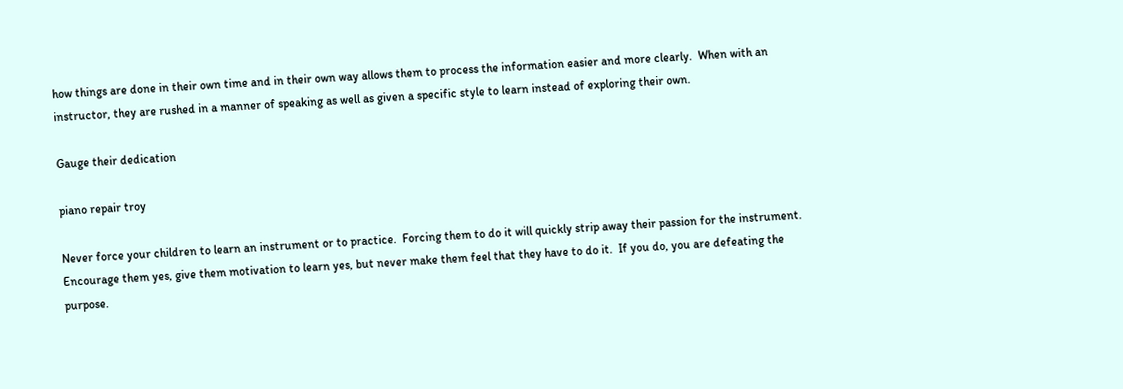how things are done in their own time and in their own way allows them to process the information easier and more clearly.  When with an instructor, they are rushed in a manner of speaking as well as given a specific style to learn instead of exploring their own.

Gauge their dedication

piano repair troy

Never force your children to learn an instrument or to practice.  Forcing them to do it will quickly strip away their passion for the instrument.  Encourage them yes, give them motivation to learn yes, but never make them feel that they have to do it.  If you do, you are defeating the purpose.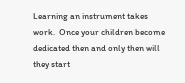Learning an instrument takes work.  Once your children become dedicated then and only then will they start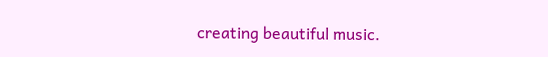creating beautiful music.